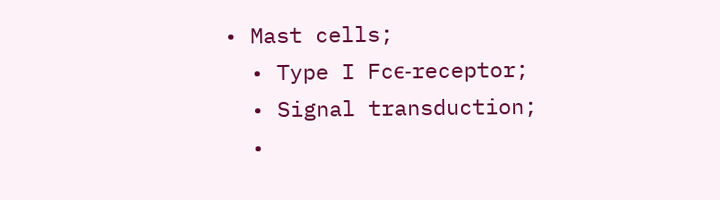• Mast cells;
  • Type I Fcϵ-receptor;
  • Signal transduction;
  •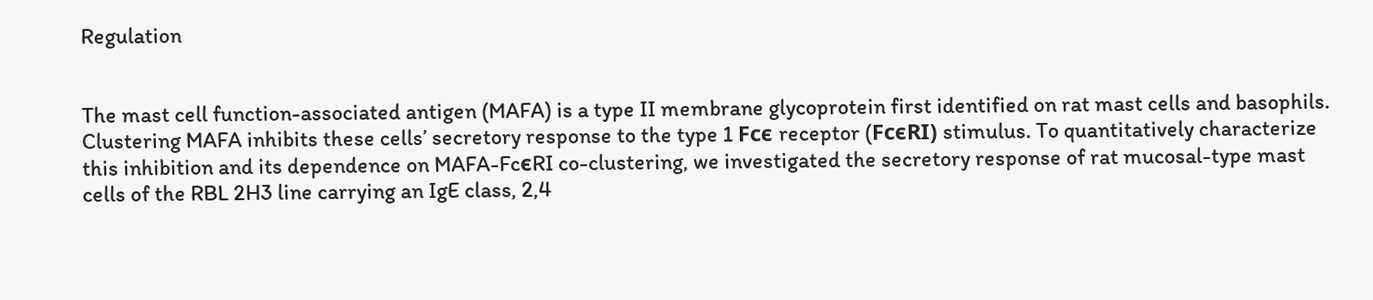Regulation


The mast cell function-associated antigen (MAFA) is a type II membrane glycoprotein first identified on rat mast cells and basophils. Clustering MAFA inhibits these cells’ secretory response to the type 1 Fcϵ receptor (FcϵRI) stimulus. To quantitatively characterize this inhibition and its dependence on MAFA-FcϵRI co-clustering, we investigated the secretory response of rat mucosal-type mast cells of the RBL 2H3 line carrying an IgE class, 2,4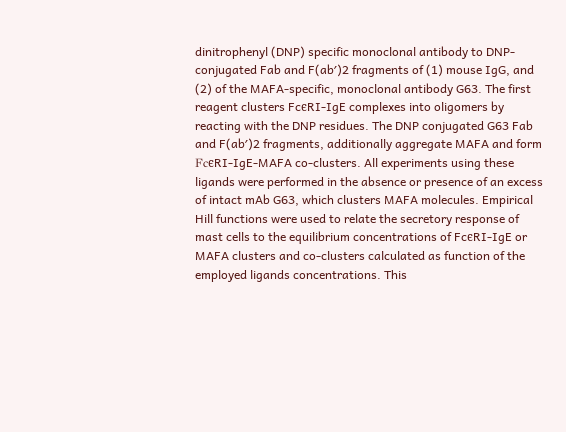dinitrophenyl (DNP) specific monoclonal antibody to DNP-conjugated Fab and F(ab′)2 fragments of (1) mouse IgG, and (2) of the MAFA-specific, monoclonal antibody G63. The first reagent clusters FcϵRI-IgE complexes into oligomers by reacting with the DNP residues. The DNP conjugated G63 Fab and F(ab′)2 fragments, additionally aggregate MAFA and form FcϵRI-IgE-MAFA co-clusters. All experiments using these ligands were performed in the absence or presence of an excess of intact mAb G63, which clusters MAFA molecules. Empirical Hill functions were used to relate the secretory response of mast cells to the equilibrium concentrations of FcϵRI-IgE or MAFA clusters and co-clusters calculated as function of the employed ligands concentrations. This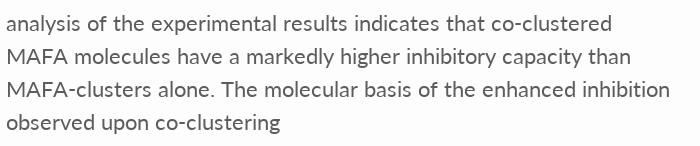analysis of the experimental results indicates that co-clustered MAFA molecules have a markedly higher inhibitory capacity than MAFA-clusters alone. The molecular basis of the enhanced inhibition observed upon co-clustering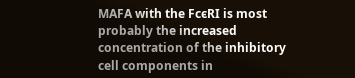MAFA with the FcϵRI is most probably the increased concentration of the inhibitory cell components in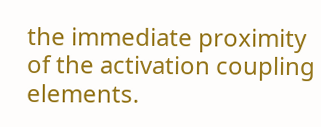the immediate proximity of the activation coupling elements.